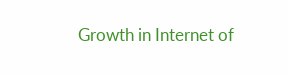Growth in Internet of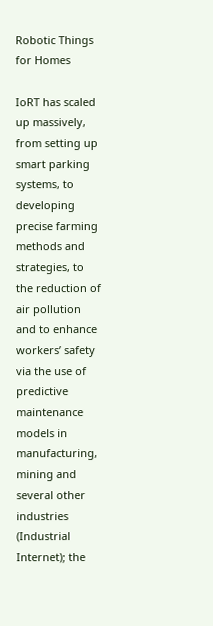Robotic Things for Homes

IoRT has scaled up massively, from setting up smart parking systems, to developing precise farming methods and strategies, to the reduction of air pollution and to enhance workers’ safety via the use of predictive maintenance models in manufacturing, mining and several other industries (Industrial Internet); the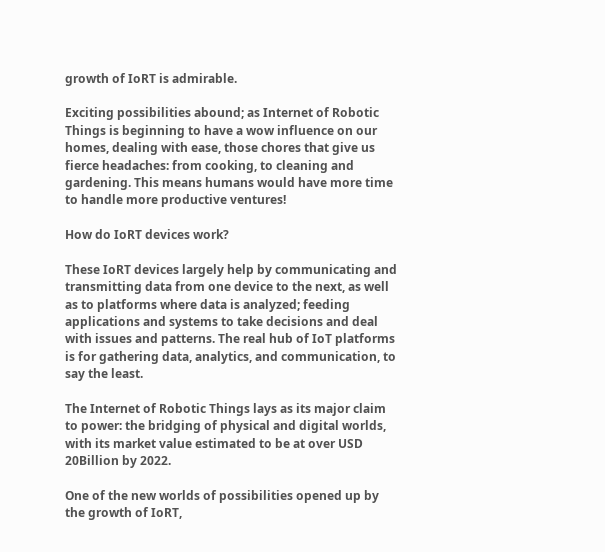growth of IoRT is admirable.

Exciting possibilities abound; as Internet of Robotic Things is beginning to have a wow influence on our homes, dealing with ease, those chores that give us fierce headaches: from cooking, to cleaning and gardening. This means humans would have more time to handle more productive ventures!

How do IoRT devices work?

These IoRT devices largely help by communicating and transmitting data from one device to the next, as well as to platforms where data is analyzed; feeding applications and systems to take decisions and deal with issues and patterns. The real hub of IoT platforms is for gathering data, analytics, and communication, to say the least.

The Internet of Robotic Things lays as its major claim to power: the bridging of physical and digital worlds, with its market value estimated to be at over USD 20Billion by 2022.

One of the new worlds of possibilities opened up by the growth of IoRT,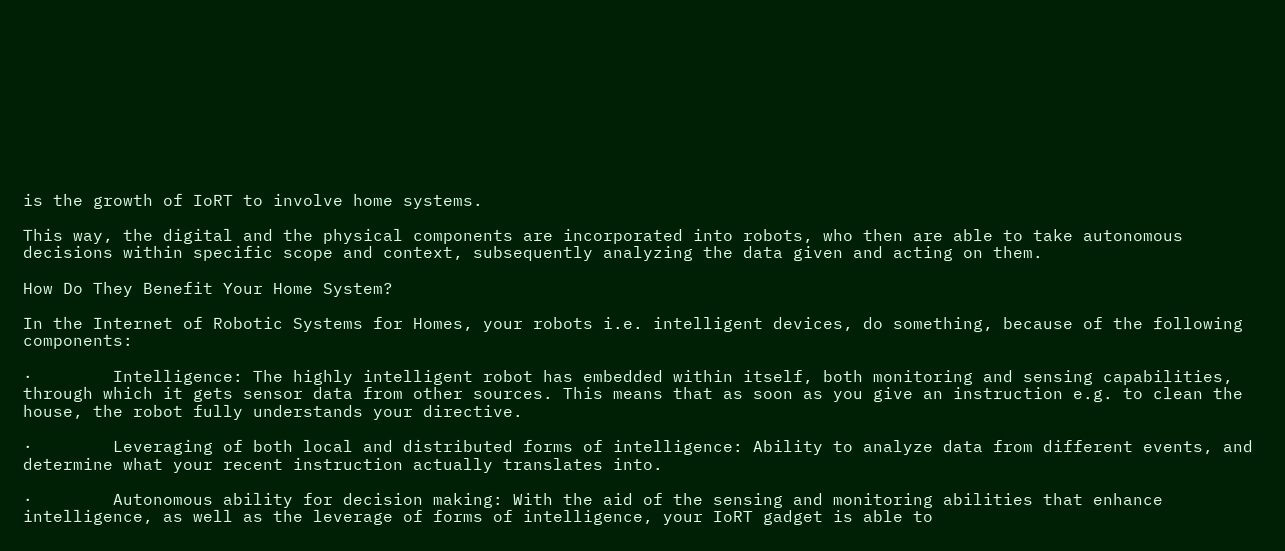is the growth of IoRT to involve home systems.

This way, the digital and the physical components are incorporated into robots, who then are able to take autonomous decisions within specific scope and context, subsequently analyzing the data given and acting on them.

How Do They Benefit Your Home System?

In the Internet of Robotic Systems for Homes, your robots i.e. intelligent devices, do something, because of the following components:

·        Intelligence: The highly intelligent robot has embedded within itself, both monitoring and sensing capabilities, through which it gets sensor data from other sources. This means that as soon as you give an instruction e.g. to clean the house, the robot fully understands your directive.

·        Leveraging of both local and distributed forms of intelligence: Ability to analyze data from different events, and determine what your recent instruction actually translates into.

·        Autonomous ability for decision making: With the aid of the sensing and monitoring abilities that enhance intelligence, as well as the leverage of forms of intelligence, your IoRT gadget is able to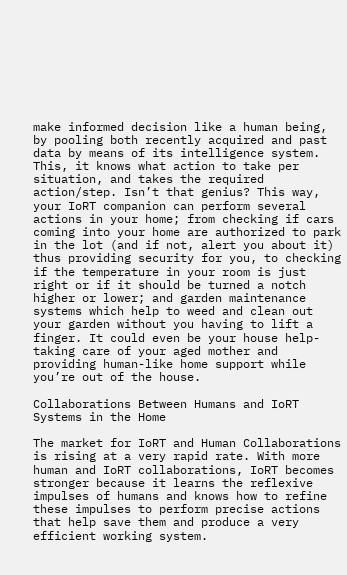make informed decision like a human being, by pooling both recently acquired and past data by means of its intelligence system. This, it knows what action to take per situation, and takes the required action/step. Isn’t that genius? This way, your IoRT companion can perform several actions in your home; from checking if cars coming into your home are authorized to park in the lot (and if not, alert you about it) thus providing security for you, to checking if the temperature in your room is just right or if it should be turned a notch higher or lower; and garden maintenance systems which help to weed and clean out your garden without you having to lift a finger. It could even be your house help- taking care of your aged mother and providing human-like home support while you’re out of the house.

Collaborations Between Humans and IoRT Systems in the Home

The market for IoRT and Human Collaborations is rising at a very rapid rate. With more human and IoRT collaborations, IoRT becomes stronger because it learns the reflexive impulses of humans and knows how to refine these impulses to perform precise actions that help save them and produce a very efficient working system.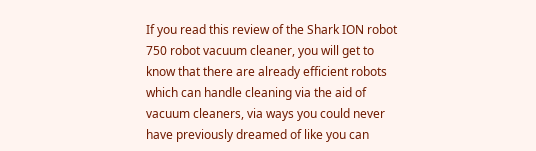If you read this review of the Shark ION robot 750 robot vacuum cleaner, you will get to know that there are already efficient robots which can handle cleaning via the aid of vacuum cleaners, via ways you could never have previously dreamed of like you can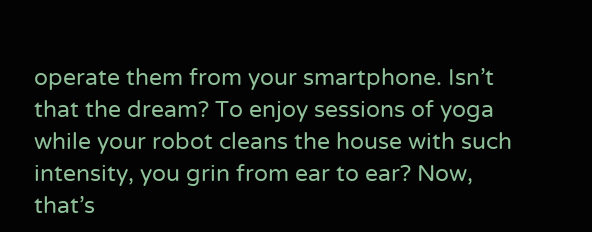operate them from your smartphone. Isn’t that the dream? To enjoy sessions of yoga while your robot cleans the house with such intensity, you grin from ear to ear? Now, that’s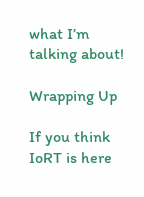what I’m talking about!

Wrapping Up

If you think IoRT is here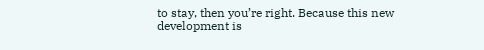to stay, then you’re right. Because this new development is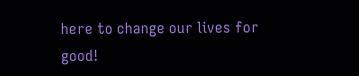here to change our lives for good!